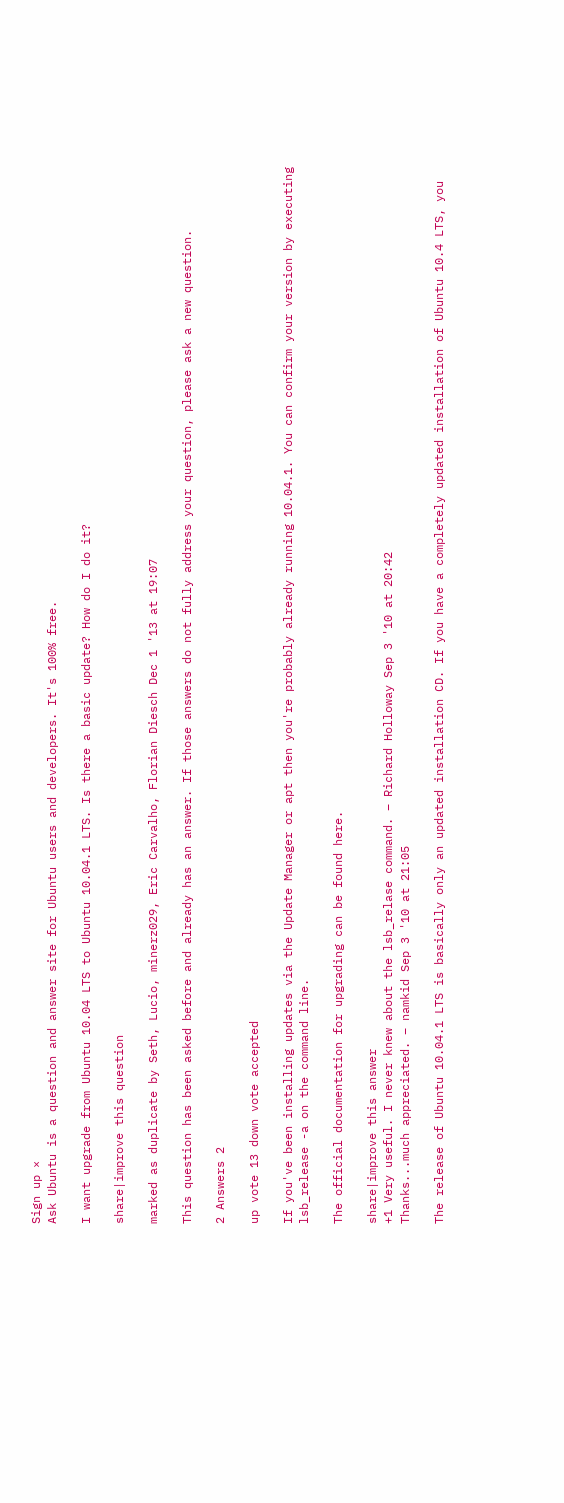Sign up ×
Ask Ubuntu is a question and answer site for Ubuntu users and developers. It's 100% free.

I want upgrade from Ubuntu 10.04 LTS to Ubuntu 10.04.1 LTS. Is there a basic update? How do I do it?

share|improve this question

marked as duplicate by Seth, Lucio, minerz029, Eric Carvalho, Florian Diesch Dec 1 '13 at 19:07

This question has been asked before and already has an answer. If those answers do not fully address your question, please ask a new question.

2 Answers 2

up vote 13 down vote accepted

If you've been installing updates via the Update Manager or apt then you're probably already running 10.04.1. You can confirm your version by executing lsb_release -a on the command line.

The official documentation for upgrading can be found here.

share|improve this answer
+1 Very useful. I never knew about the lsb_relase command. – Richard Holloway Sep 3 '10 at 20:42
Thanks...much appreciated. – namkid Sep 3 '10 at 21:05

The release of Ubuntu 10.04.1 LTS is basically only an updated installation CD. If you have a completely updated installation of Ubuntu 10.4 LTS, you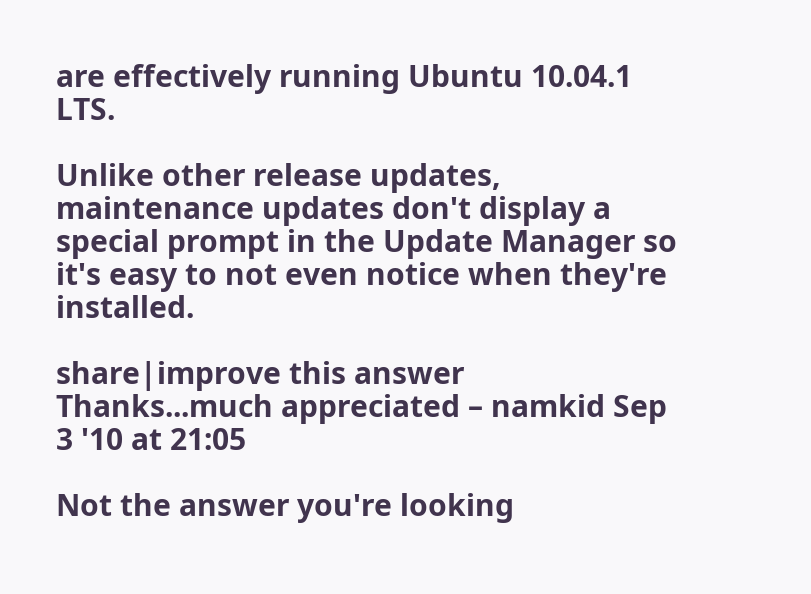are effectively running Ubuntu 10.04.1 LTS.

Unlike other release updates, maintenance updates don't display a special prompt in the Update Manager so it's easy to not even notice when they're installed.

share|improve this answer
Thanks...much appreciated – namkid Sep 3 '10 at 21:05

Not the answer you're looking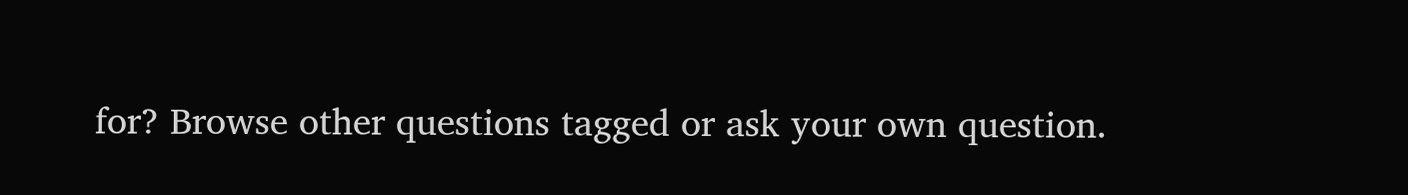for? Browse other questions tagged or ask your own question.